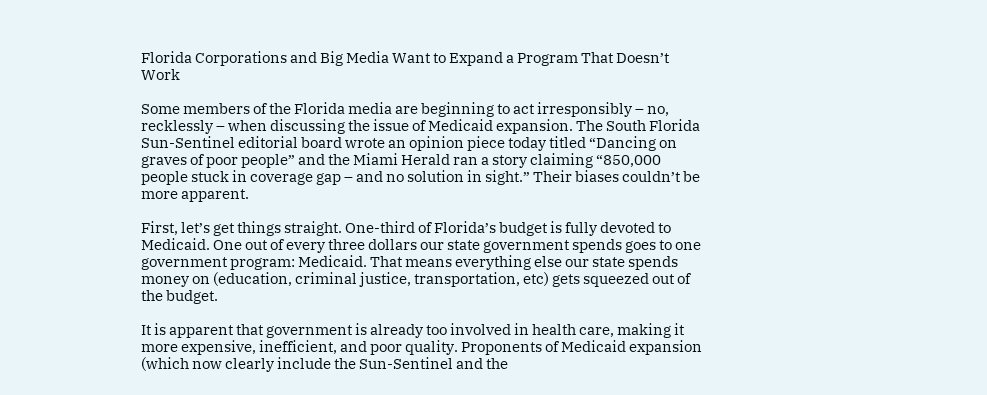Florida Corporations and Big Media Want to Expand a Program That Doesn’t Work

Some members of the Florida media are beginning to act irresponsibly – no, recklessly – when discussing the issue of Medicaid expansion. The South Florida Sun-Sentinel editorial board wrote an opinion piece today titled “Dancing on graves of poor people” and the Miami Herald ran a story claiming “850,000 people stuck in coverage gap – and no solution in sight.” Their biases couldn’t be more apparent.

First, let’s get things straight. One-third of Florida’s budget is fully devoted to Medicaid. One out of every three dollars our state government spends goes to one government program: Medicaid. That means everything else our state spends money on (education, criminal justice, transportation, etc) gets squeezed out of the budget.

It is apparent that government is already too involved in health care, making it more expensive, inefficient, and poor quality. Proponents of Medicaid expansion (which now clearly include the Sun-Sentinel and the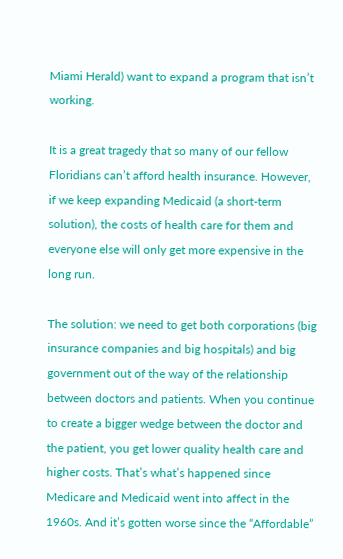Miami Herald) want to expand a program that isn’t working.

It is a great tragedy that so many of our fellow Floridians can’t afford health insurance. However, if we keep expanding Medicaid (a short-term solution), the costs of health care for them and everyone else will only get more expensive in the long run.

The solution: we need to get both corporations (big insurance companies and big hospitals) and big government out of the way of the relationship between doctors and patients. When you continue to create a bigger wedge between the doctor and the patient, you get lower quality health care and higher costs. That’s what’s happened since Medicare and Medicaid went into affect in the 1960s. And it’s gotten worse since the “Affordable”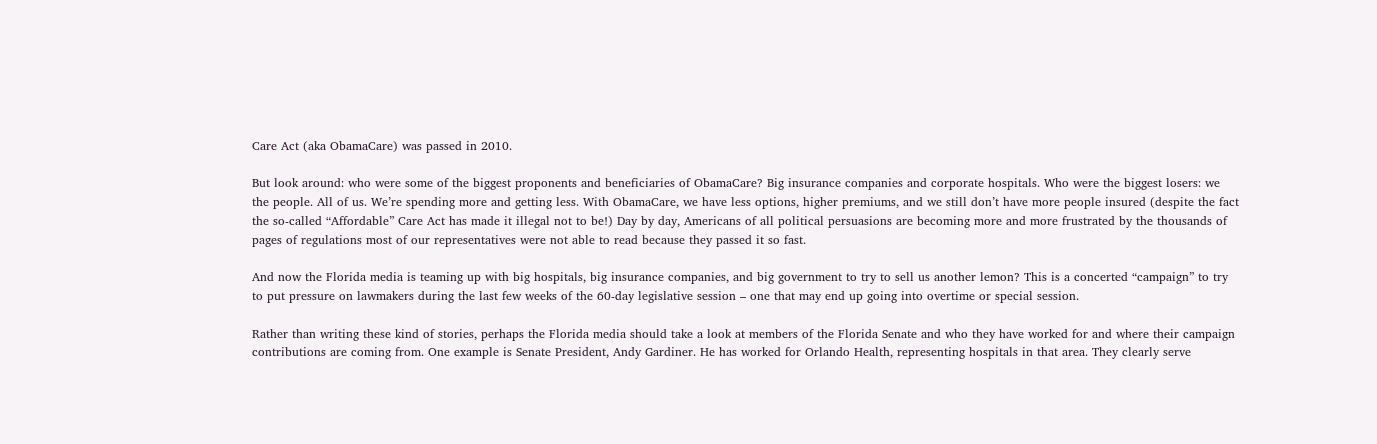Care Act (aka ObamaCare) was passed in 2010.

But look around: who were some of the biggest proponents and beneficiaries of ObamaCare? Big insurance companies and corporate hospitals. Who were the biggest losers: we the people. All of us. We’re spending more and getting less. With ObamaCare, we have less options, higher premiums, and we still don’t have more people insured (despite the fact the so-called “Affordable” Care Act has made it illegal not to be!) Day by day, Americans of all political persuasions are becoming more and more frustrated by the thousands of pages of regulations most of our representatives were not able to read because they passed it so fast.

And now the Florida media is teaming up with big hospitals, big insurance companies, and big government to try to sell us another lemon? This is a concerted “campaign” to try to put pressure on lawmakers during the last few weeks of the 60-day legislative session – one that may end up going into overtime or special session.

Rather than writing these kind of stories, perhaps the Florida media should take a look at members of the Florida Senate and who they have worked for and where their campaign contributions are coming from. One example is Senate President, Andy Gardiner. He has worked for Orlando Health, representing hospitals in that area. They clearly serve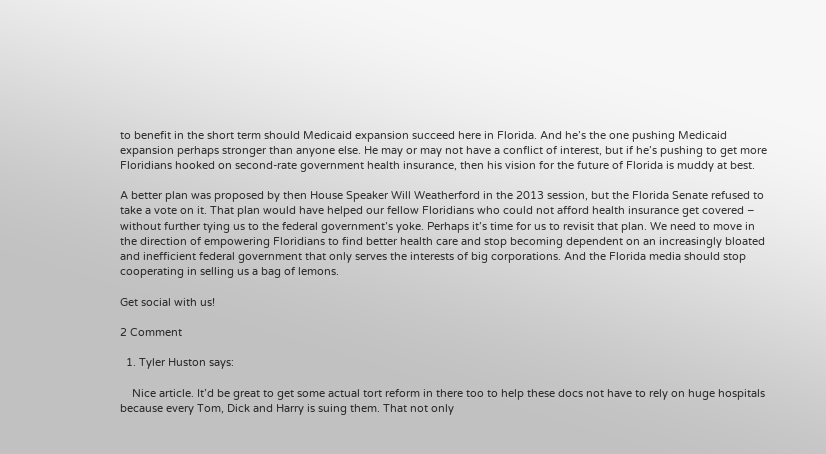to benefit in the short term should Medicaid expansion succeed here in Florida. And he’s the one pushing Medicaid expansion perhaps stronger than anyone else. He may or may not have a conflict of interest, but if he’s pushing to get more Floridians hooked on second-rate government health insurance, then his vision for the future of Florida is muddy at best.

A better plan was proposed by then House Speaker Will Weatherford in the 2013 session, but the Florida Senate refused to take a vote on it. That plan would have helped our fellow Floridians who could not afford health insurance get covered – without further tying us to the federal government’s yoke. Perhaps it’s time for us to revisit that plan. We need to move in the direction of empowering Floridians to find better health care and stop becoming dependent on an increasingly bloated and inefficient federal government that only serves the interests of big corporations. And the Florida media should stop cooperating in selling us a bag of lemons.

Get social with us!

2 Comment

  1. Tyler Huston says:

    Nice article. It’d be great to get some actual tort reform in there too to help these docs not have to rely on huge hospitals because every Tom, Dick and Harry is suing them. That not only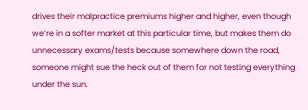drives their malpractice premiums higher and higher, even though we’re in a softer market at this particular time, but makes them do unnecessary exams/tests because somewhere down the road, someone might sue the heck out of them for not testing everything under the sun.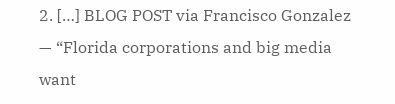2. […] BLOG POST via Francisco Gonzalez — “Florida corporations and big media want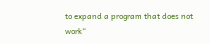to expand a program that does not work“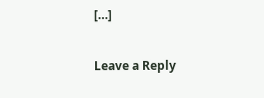[…]

Leave a Reply